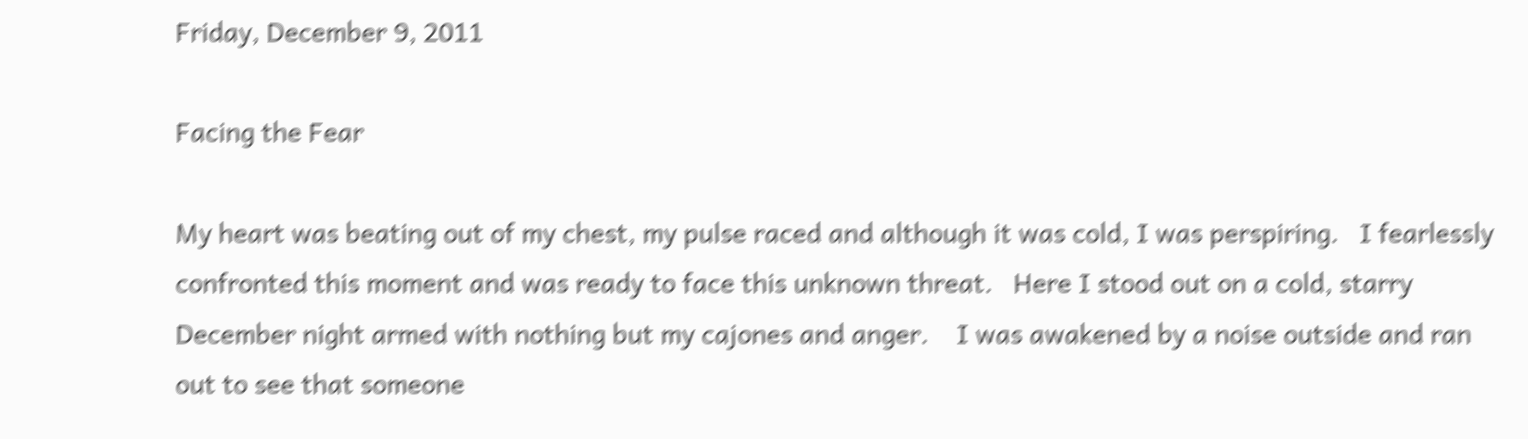Friday, December 9, 2011

Facing the Fear

My heart was beating out of my chest, my pulse raced and although it was cold, I was perspiring.   I fearlessly confronted this moment and was ready to face this unknown threat.   Here I stood out on a cold, starry December night armed with nothing but my cajones and anger.    I was awakened by a noise outside and ran out to see that someone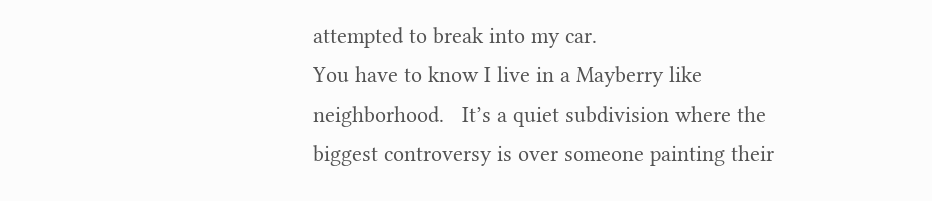attempted to break into my car.
You have to know I live in a Mayberry like neighborhood.   It’s a quiet subdivision where the biggest controversy is over someone painting their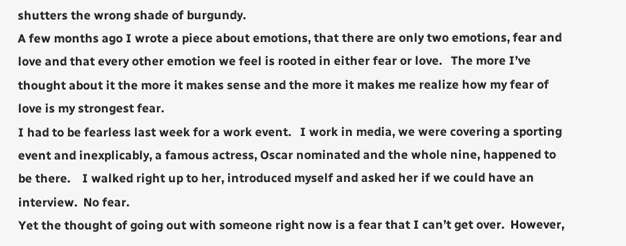shutters the wrong shade of burgundy.
A few months ago I wrote a piece about emotions, that there are only two emotions, fear and love and that every other emotion we feel is rooted in either fear or love.   The more I’ve thought about it the more it makes sense and the more it makes me realize how my fear of love is my strongest fear.
I had to be fearless last week for a work event.   I work in media, we were covering a sporting event and inexplicably, a famous actress, Oscar nominated and the whole nine, happened to be there.    I walked right up to her, introduced myself and asked her if we could have an interview.  No fear.
Yet the thought of going out with someone right now is a fear that I can’t get over.  However,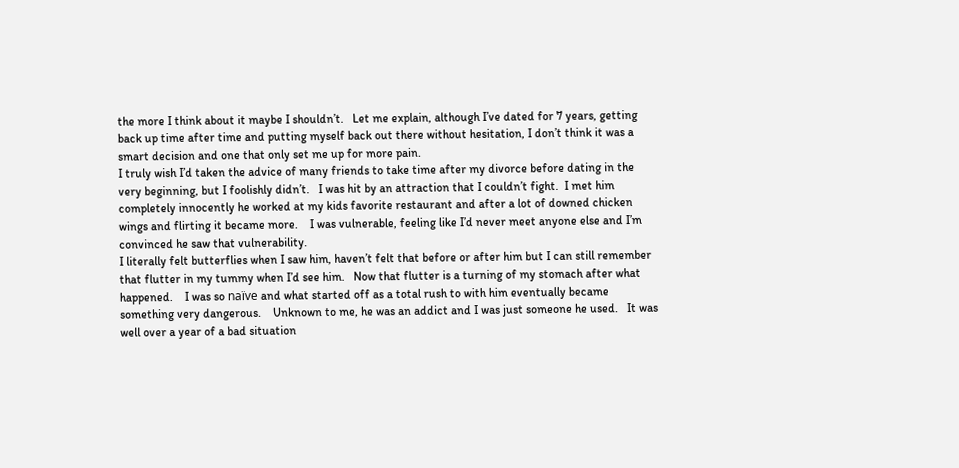the more I think about it maybe I shouldn’t.   Let me explain, although I’ve dated for 7 years, getting back up time after time and putting myself back out there without hesitation, I don’t think it was a smart decision and one that only set me up for more pain.
I truly wish I’d taken the advice of many friends to take time after my divorce before dating in the very beginning, but I foolishly didn’t.   I was hit by an attraction that I couldn’t fight.  I met him completely innocently he worked at my kids favorite restaurant and after a lot of downed chicken wings and flirting it became more.    I was vulnerable, feeling like I’d never meet anyone else and I’m convinced he saw that vulnerability.
I literally felt butterflies when I saw him, haven’t felt that before or after him but I can still remember that flutter in my tummy when I’d see him.   Now that flutter is a turning of my stomach after what happened.    I was so naïve and what started off as a total rush to with him eventually became something very dangerous.    Unknown to me, he was an addict and I was just someone he used.   It was well over a year of a bad situation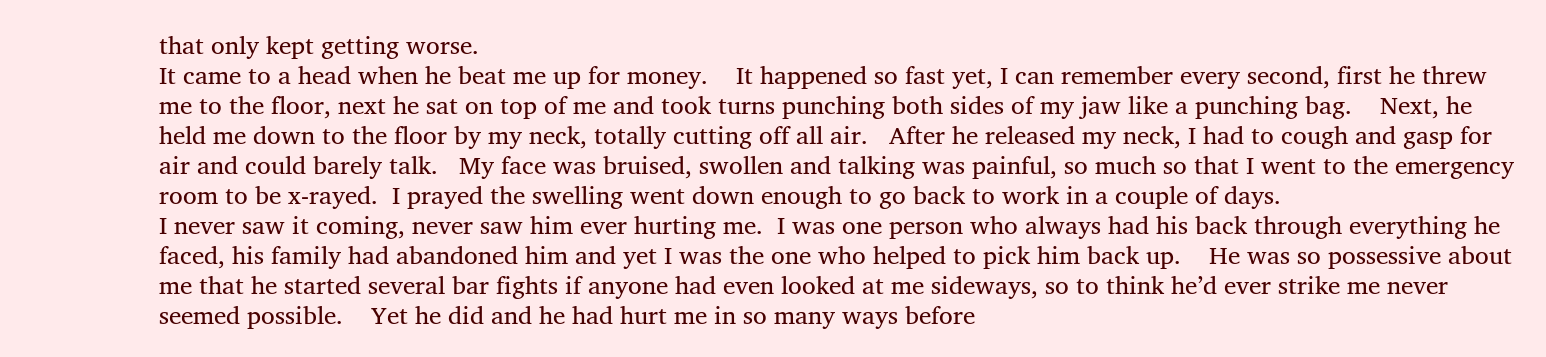that only kept getting worse.
It came to a head when he beat me up for money.    It happened so fast yet, I can remember every second, first he threw me to the floor, next he sat on top of me and took turns punching both sides of my jaw like a punching bag.    Next, he held me down to the floor by my neck, totally cutting off all air.   After he released my neck, I had to cough and gasp for air and could barely talk.   My face was bruised, swollen and talking was painful, so much so that I went to the emergency room to be x-rayed.  I prayed the swelling went down enough to go back to work in a couple of days.
I never saw it coming, never saw him ever hurting me.  I was one person who always had his back through everything he faced, his family had abandoned him and yet I was the one who helped to pick him back up.    He was so possessive about me that he started several bar fights if anyone had even looked at me sideways, so to think he’d ever strike me never seemed possible.    Yet he did and he had hurt me in so many ways before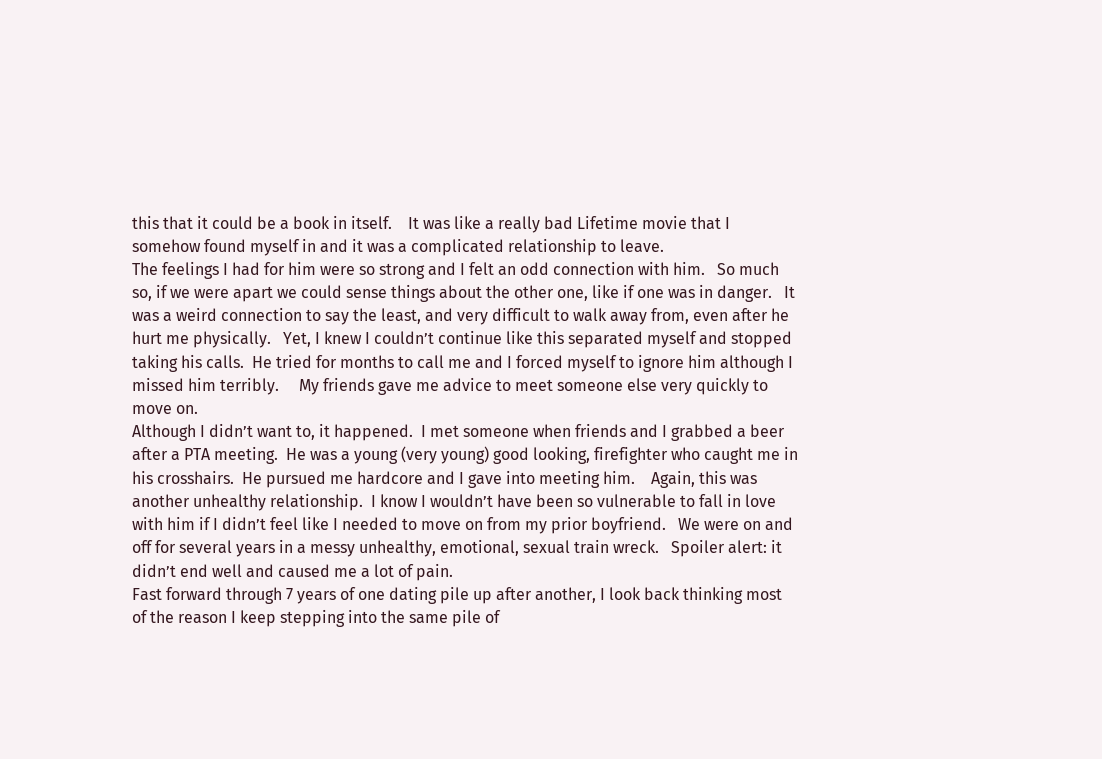this that it could be a book in itself.    It was like a really bad Lifetime movie that I somehow found myself in and it was a complicated relationship to leave.
The feelings I had for him were so strong and I felt an odd connection with him.   So much so, if we were apart we could sense things about the other one, like if one was in danger.   It was a weird connection to say the least, and very difficult to walk away from, even after he hurt me physically.   Yet, I knew I couldn’t continue like this separated myself and stopped taking his calls.  He tried for months to call me and I forced myself to ignore him although I missed him terribly.     My friends gave me advice to meet someone else very quickly to move on.
Although I didn’t want to, it happened.  I met someone when friends and I grabbed a beer after a PTA meeting.  He was a young (very young) good looking, firefighter who caught me in his crosshairs.  He pursued me hardcore and I gave into meeting him.    Again, this was another unhealthy relationship.  I know I wouldn’t have been so vulnerable to fall in love with him if I didn’t feel like I needed to move on from my prior boyfriend.   We were on and off for several years in a messy unhealthy, emotional, sexual train wreck.   Spoiler alert: it didn’t end well and caused me a lot of pain.
Fast forward through 7 years of one dating pile up after another, I look back thinking most of the reason I keep stepping into the same pile of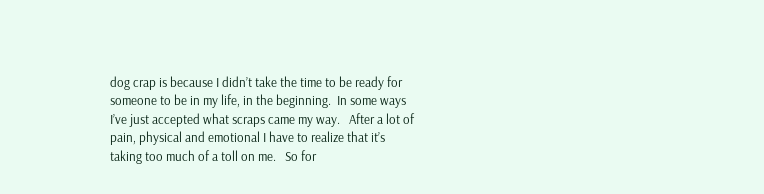dog crap is because I didn’t take the time to be ready for someone to be in my life, in the beginning.  In some ways I’ve just accepted what scraps came my way.   After a lot of pain, physical and emotional I have to realize that it’s taking too much of a toll on me.   So for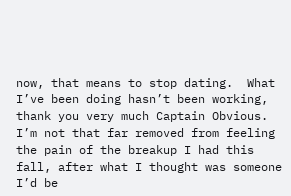now, that means to stop dating.  What I’ve been doing hasn’t been working, thank you very much Captain Obvious.
I’m not that far removed from feeling the pain of the breakup I had this fall, after what I thought was someone I’d be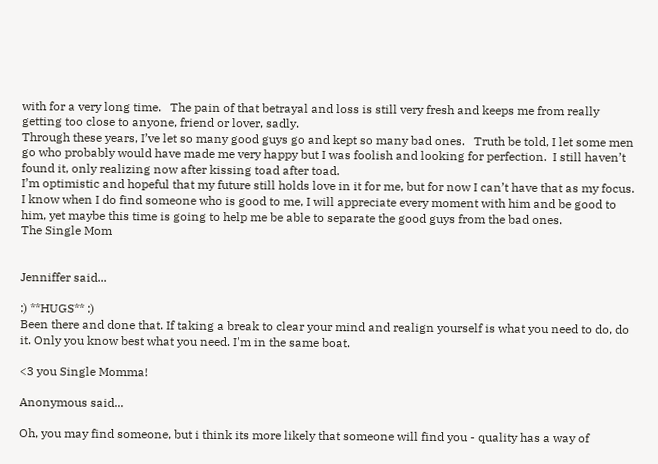with for a very long time.   The pain of that betrayal and loss is still very fresh and keeps me from really getting too close to anyone, friend or lover, sadly.
Through these years, I’ve let so many good guys go and kept so many bad ones.   Truth be told, I let some men go who probably would have made me very happy but I was foolish and looking for perfection.  I still haven’t found it, only realizing now after kissing toad after toad.
I’m optimistic and hopeful that my future still holds love in it for me, but for now I can’t have that as my focus.   I know when I do find someone who is good to me, I will appreciate every moment with him and be good to him, yet maybe this time is going to help me be able to separate the good guys from the bad ones.
The Single Mom


Jenniffer said...

:) **HUGS** :)
Been there and done that. If taking a break to clear your mind and realign yourself is what you need to do, do it. Only you know best what you need. I'm in the same boat.

<3 you Single Momma!

Anonymous said...

Oh, you may find someone, but i think its more likely that someone will find you - quality has a way of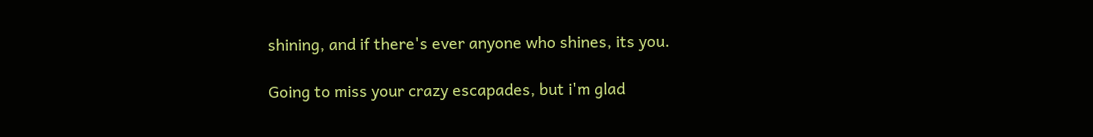shining, and if there's ever anyone who shines, its you.

Going to miss your crazy escapades, but i'm glad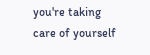you're taking care of yourself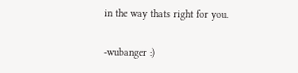in the way thats right for you.

-wubanger :)